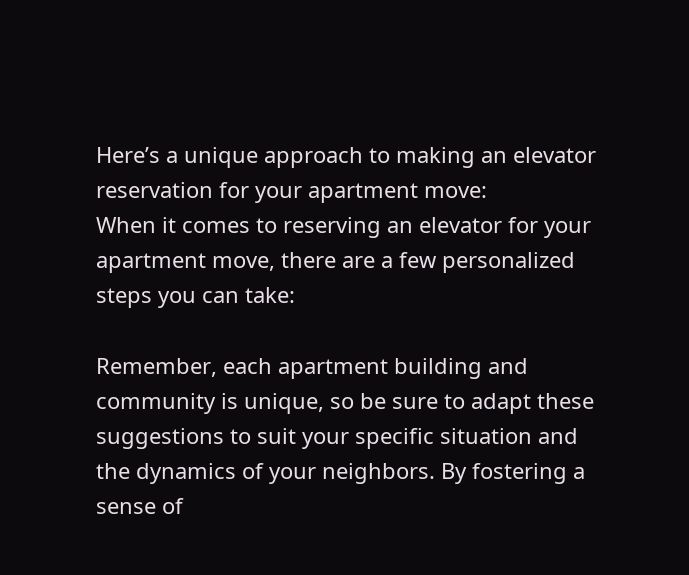Here’s a unique approach to making an elevator reservation for your apartment move:
When it comes to reserving an elevator for your apartment move, there are a few personalized steps you can take:

Remember, each apartment building and community is unique, so be sure to adapt these suggestions to suit your specific situation and the dynamics of your neighbors. By fostering a sense of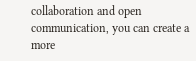collaboration and open communication, you can create a more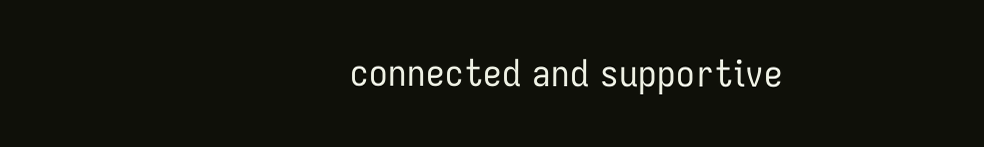connected and supportive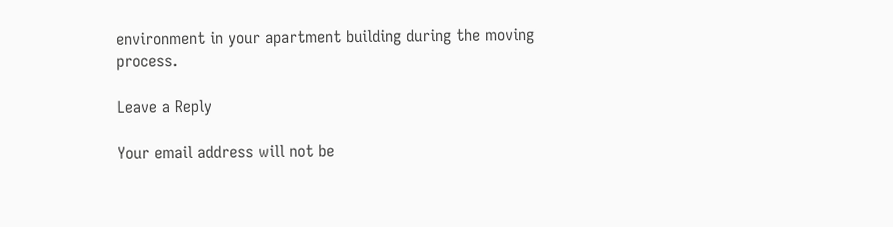environment in your apartment building during the moving process.

Leave a Reply

Your email address will not be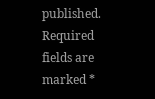published. Required fields are marked *